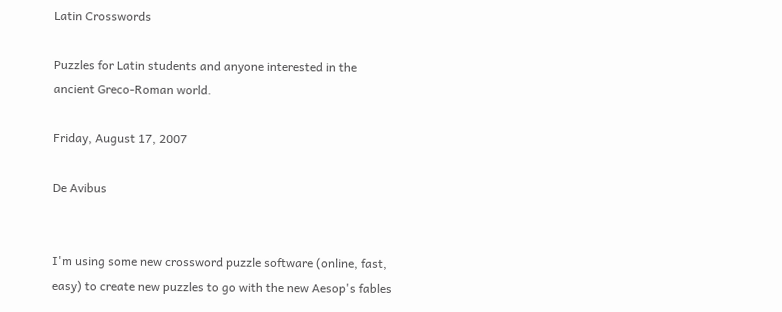Latin Crosswords

Puzzles for Latin students and anyone interested in the ancient Greco-Roman world.

Friday, August 17, 2007

De Avibus


I'm using some new crossword puzzle software (online, fast, easy) to create new puzzles to go with the new Aesop's fables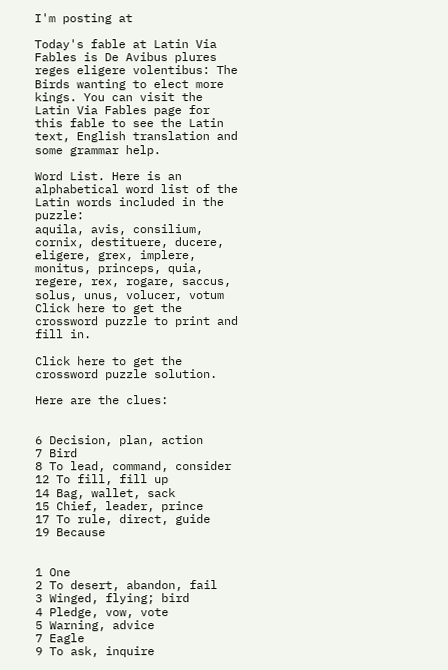I'm posting at

Today's fable at Latin Via Fables is De Avibus plures reges eligere volentibus: The Birds wanting to elect more kings. You can visit the Latin Via Fables page for this fable to see the Latin text, English translation and some grammar help.

Word List. Here is an alphabetical word list of the Latin words included in the puzzle:
aquila, avis, consilium, cornix, destituere, ducere, eligere, grex, implere, monitus, princeps, quia, regere, rex, rogare, saccus, solus, unus, volucer, votum
Click here to get the crossword puzzle to print and fill in.

Click here to get the crossword puzzle solution.

Here are the clues:


6 Decision, plan, action
7 Bird
8 To lead, command, consider
12 To fill, fill up
14 Bag, wallet, sack
15 Chief, leader, prince
17 To rule, direct, guide
19 Because


1 One
2 To desert, abandon, fail
3 Winged, flying; bird
4 Pledge, vow, vote
5 Warning, advice
7 Eagle
9 To ask, inquire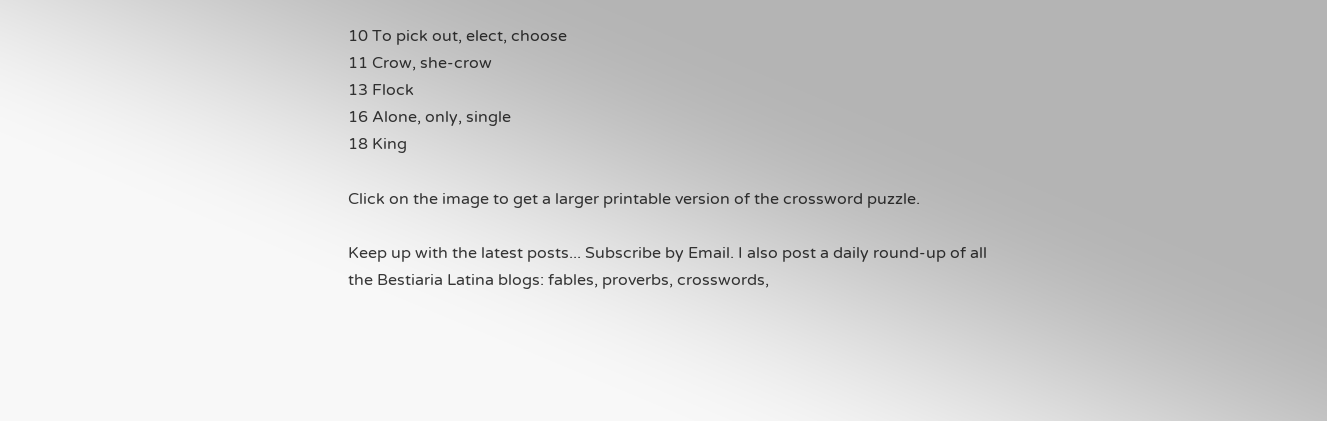10 To pick out, elect, choose
11 Crow, she-crow
13 Flock
16 Alone, only, single
18 King

Click on the image to get a larger printable version of the crossword puzzle.

Keep up with the latest posts... Subscribe by Email. I also post a daily round-up of all the Bestiaria Latina blogs: fables, proverbs, crosswords,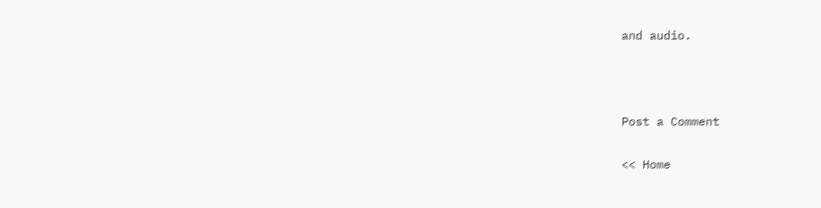and audio.



Post a Comment

<< Home